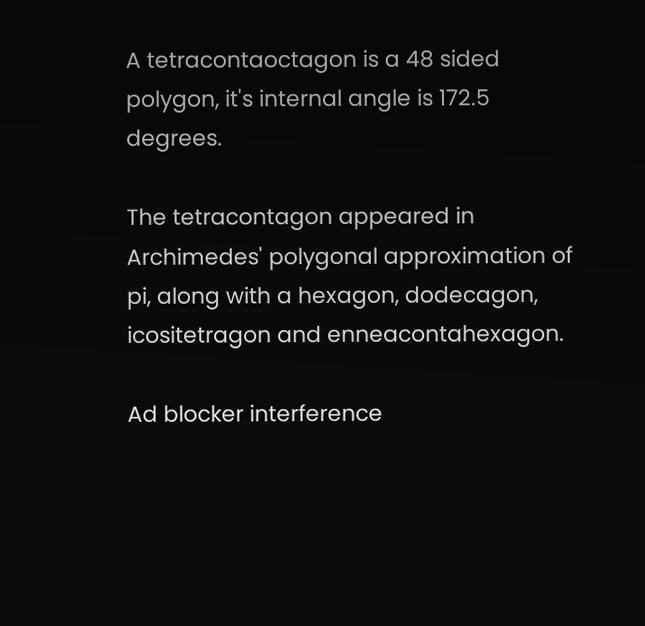A tetracontaoctagon is a 48 sided polygon, it's internal angle is 172.5 degrees.

The tetracontagon appeared in Archimedes' polygonal approximation of pi, along with a hexagon, dodecagon, icositetragon and enneacontahexagon.

Ad blocker interference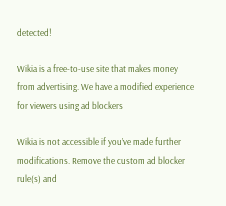detected!

Wikia is a free-to-use site that makes money from advertising. We have a modified experience for viewers using ad blockers

Wikia is not accessible if you’ve made further modifications. Remove the custom ad blocker rule(s) and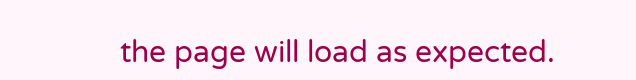the page will load as expected.